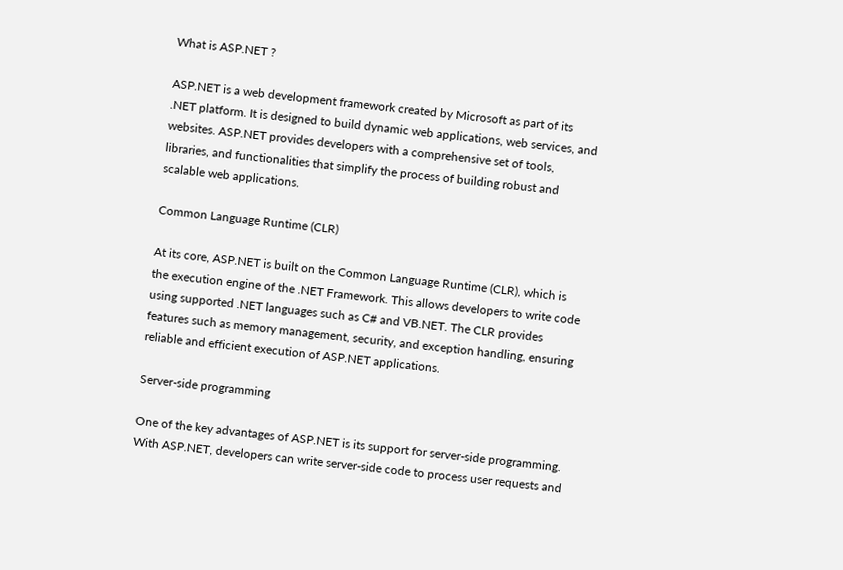What is ASP.NET ?

ASP.NET is a web development framework created by Microsoft as part of its .NET platform. It is designed to build dynamic web applications, web services, and websites. ASP.NET provides developers with a comprehensive set of tools, libraries, and functionalities that simplify the process of building robust and scalable web applications.

Common Language Runtime (CLR)

At its core, ASP.NET is built on the Common Language Runtime (CLR), which is the execution engine of the .NET Framework. This allows developers to write code using supported .NET languages such as C# and VB.NET. The CLR provides features such as memory management, security, and exception handling, ensuring reliable and efficient execution of ASP.NET applications.

Server-side programming

One of the key advantages of ASP.NET is its support for server-side programming. With ASP.NET, developers can write server-side code to process user requests and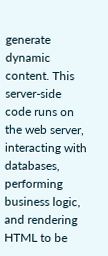generate dynamic content. This server-side code runs on the web server, interacting with databases, performing business logic, and rendering HTML to be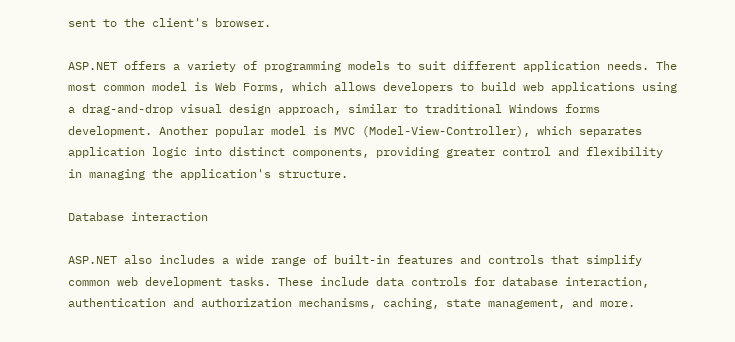sent to the client's browser.

ASP.NET offers a variety of programming models to suit different application needs. The most common model is Web Forms, which allows developers to build web applications using a drag-and-drop visual design approach, similar to traditional Windows forms development. Another popular model is MVC (Model-View-Controller), which separates application logic into distinct components, providing greater control and flexibility in managing the application's structure.

Database interaction

ASP.NET also includes a wide range of built-in features and controls that simplify common web development tasks. These include data controls for database interaction, authentication and authorization mechanisms, caching, state management, and more.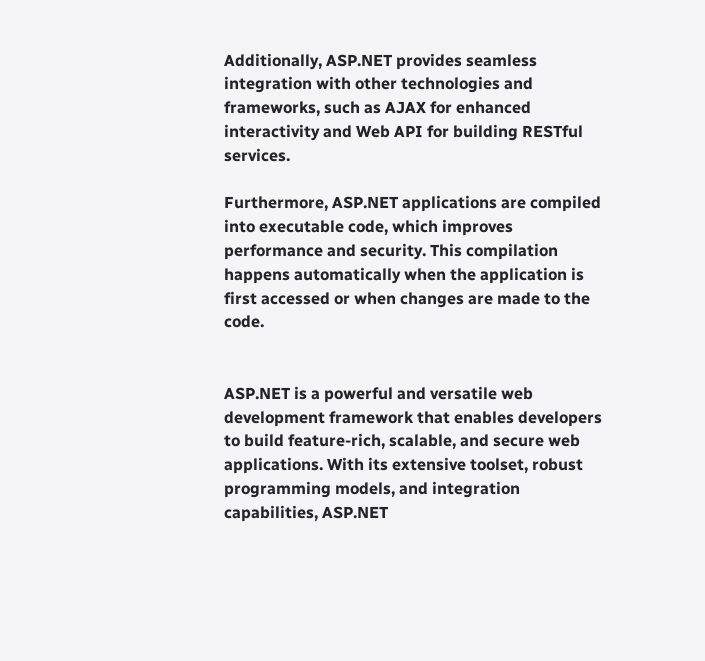Additionally, ASP.NET provides seamless integration with other technologies and frameworks, such as AJAX for enhanced interactivity and Web API for building RESTful services.

Furthermore, ASP.NET applications are compiled into executable code, which improves performance and security. This compilation happens automatically when the application is first accessed or when changes are made to the code.


ASP.NET is a powerful and versatile web development framework that enables developers to build feature-rich, scalable, and secure web applications. With its extensive toolset, robust programming models, and integration capabilities, ASP.NET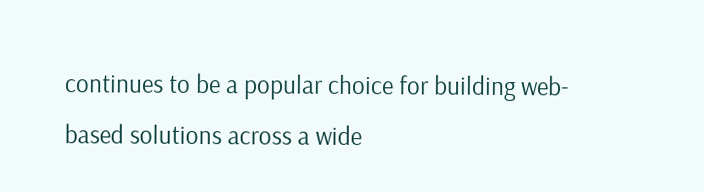continues to be a popular choice for building web-based solutions across a wide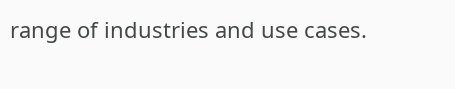range of industries and use cases.